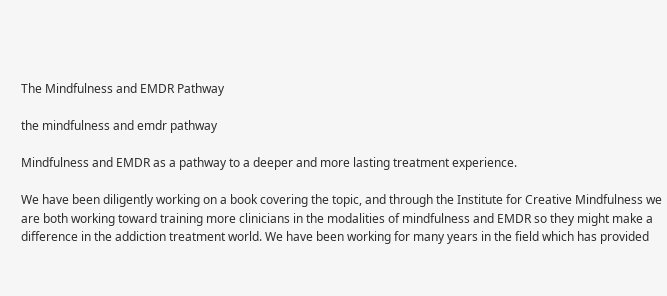The Mindfulness and EMDR Pathway

the mindfulness and emdr pathway

Mindfulness and EMDR as a pathway to a deeper and more lasting treatment experience.

We have been diligently working on a book covering the topic, and through the Institute for Creative Mindfulness we are both working toward training more clinicians in the modalities of mindfulness and EMDR so they might make a difference in the addiction treatment world. We have been working for many years in the field which has provided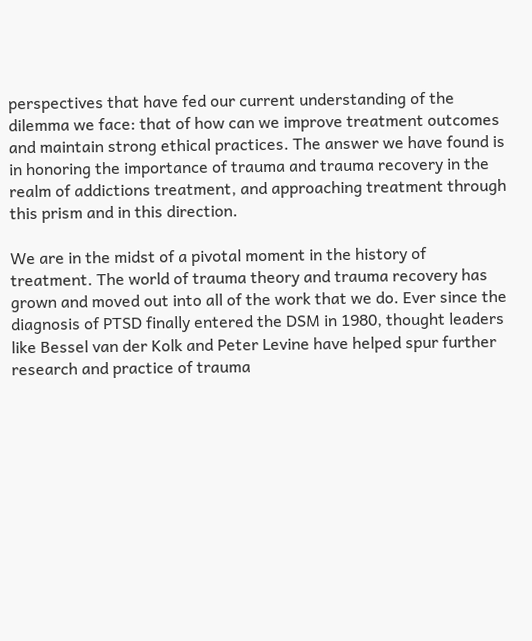perspectives that have fed our current understanding of the dilemma we face: that of how can we improve treatment outcomes and maintain strong ethical practices. The answer we have found is in honoring the importance of trauma and trauma recovery in the realm of addictions treatment, and approaching treatment through this prism and in this direction.

We are in the midst of a pivotal moment in the history of treatment. The world of trauma theory and trauma recovery has grown and moved out into all of the work that we do. Ever since the diagnosis of PTSD finally entered the DSM in 1980, thought leaders like Bessel van der Kolk and Peter Levine have helped spur further research and practice of trauma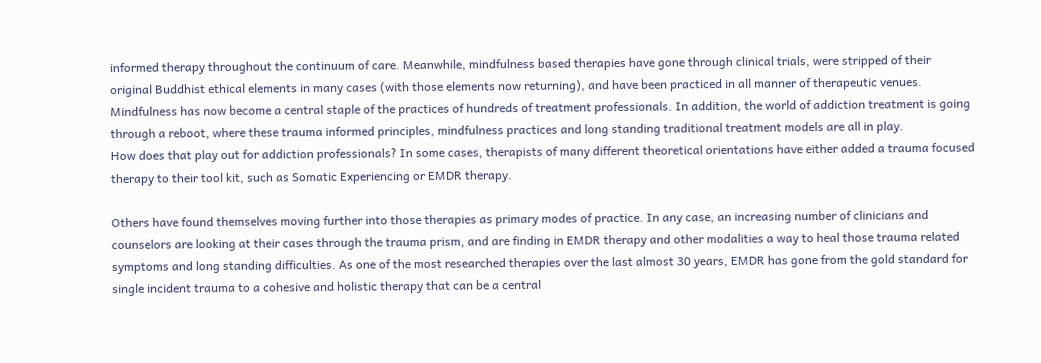informed therapy throughout the continuum of care. Meanwhile, mindfulness based therapies have gone through clinical trials, were stripped of their original Buddhist ethical elements in many cases (with those elements now returning), and have been practiced in all manner of therapeutic venues. Mindfulness has now become a central staple of the practices of hundreds of treatment professionals. In addition, the world of addiction treatment is going through a reboot, where these trauma informed principles, mindfulness practices and long standing traditional treatment models are all in play.
How does that play out for addiction professionals? In some cases, therapists of many different theoretical orientations have either added a trauma focused therapy to their tool kit, such as Somatic Experiencing or EMDR therapy.

Others have found themselves moving further into those therapies as primary modes of practice. In any case, an increasing number of clinicians and counselors are looking at their cases through the trauma prism, and are finding in EMDR therapy and other modalities a way to heal those trauma related symptoms and long standing difficulties. As one of the most researched therapies over the last almost 30 years, EMDR has gone from the gold standard for single incident trauma to a cohesive and holistic therapy that can be a central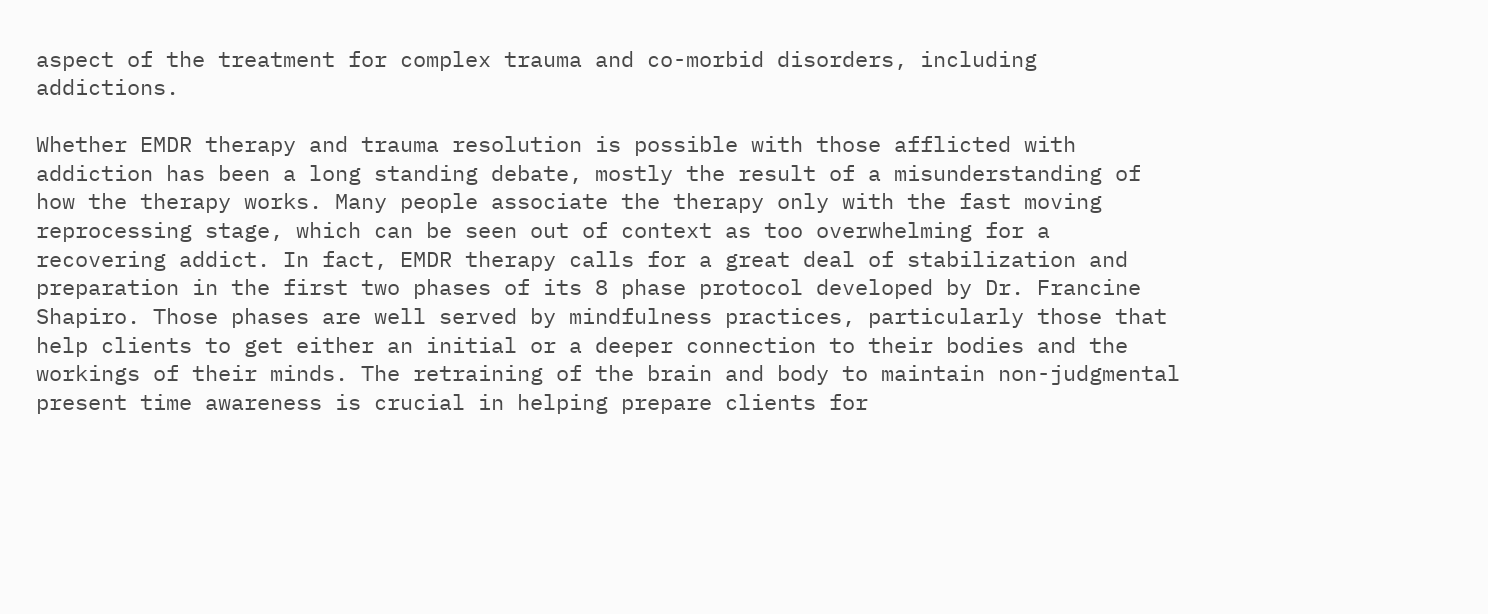aspect of the treatment for complex trauma and co-morbid disorders, including addictions.

Whether EMDR therapy and trauma resolution is possible with those afflicted with addiction has been a long standing debate, mostly the result of a misunderstanding of how the therapy works. Many people associate the therapy only with the fast moving reprocessing stage, which can be seen out of context as too overwhelming for a recovering addict. In fact, EMDR therapy calls for a great deal of stabilization and preparation in the first two phases of its 8 phase protocol developed by Dr. Francine Shapiro. Those phases are well served by mindfulness practices, particularly those that help clients to get either an initial or a deeper connection to their bodies and the workings of their minds. The retraining of the brain and body to maintain non-judgmental present time awareness is crucial in helping prepare clients for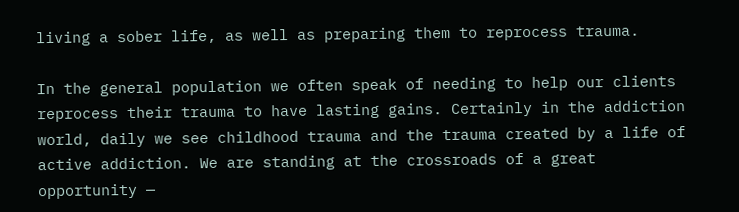living a sober life, as well as preparing them to reprocess trauma.

In the general population we often speak of needing to help our clients reprocess their trauma to have lasting gains. Certainly in the addiction world, daily we see childhood trauma and the trauma created by a life of active addiction. We are standing at the crossroads of a great opportunity —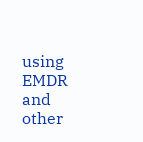using EMDR and other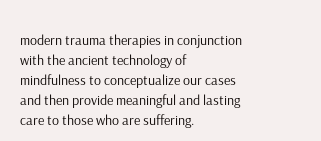modern trauma therapies in conjunction with the ancient technology of mindfulness to conceptualize our cases and then provide meaningful and lasting care to those who are suffering.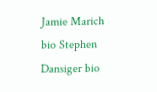Jamie Marich bio Stephen Dansiger bio